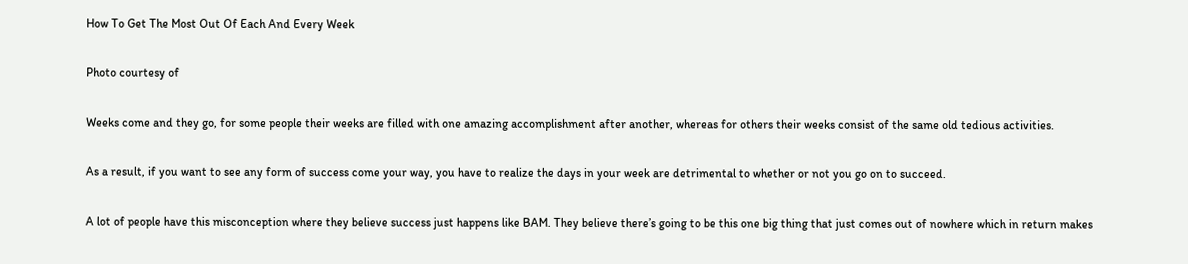How To Get The Most Out Of Each And Every Week

Photo courtesy of

Weeks come and they go, for some people their weeks are filled with one amazing accomplishment after another, whereas for others their weeks consist of the same old tedious activities.

As a result, if you want to see any form of success come your way, you have to realize the days in your week are detrimental to whether or not you go on to succeed.

A lot of people have this misconception where they believe success just happens like BAM. They believe there’s going to be this one big thing that just comes out of nowhere which in return makes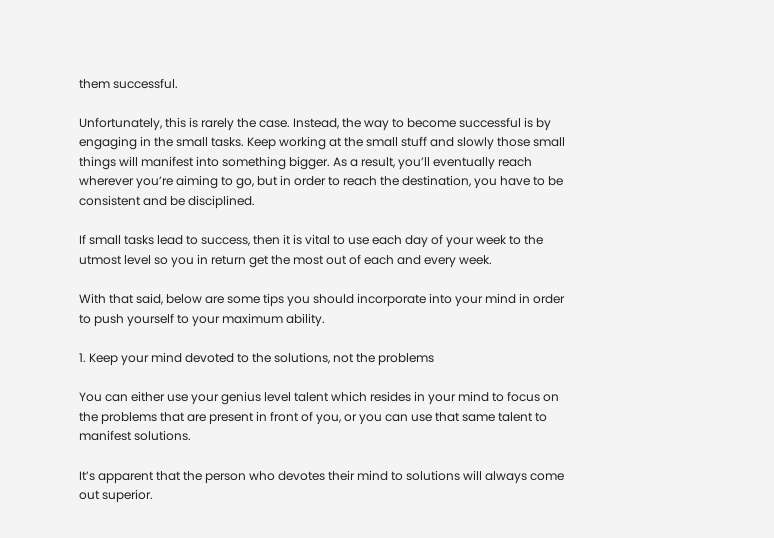them successful.

Unfortunately, this is rarely the case. Instead, the way to become successful is by engaging in the small tasks. Keep working at the small stuff and slowly those small things will manifest into something bigger. As a result, you’ll eventually reach wherever you’re aiming to go, but in order to reach the destination, you have to be consistent and be disciplined.

If small tasks lead to success, then it is vital to use each day of your week to the utmost level so you in return get the most out of each and every week.

With that said, below are some tips you should incorporate into your mind in order to push yourself to your maximum ability.

1. Keep your mind devoted to the solutions, not the problems

You can either use your genius level talent which resides in your mind to focus on the problems that are present in front of you, or you can use that same talent to manifest solutions.

It’s apparent that the person who devotes their mind to solutions will always come out superior.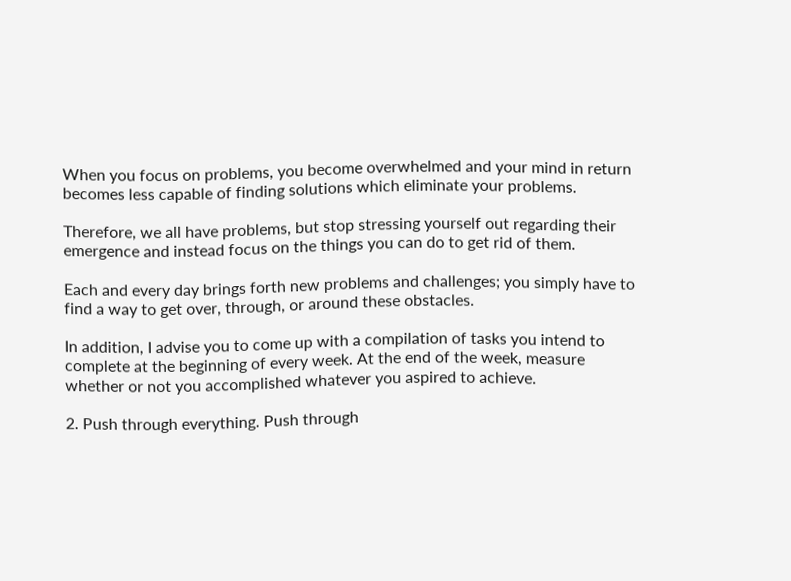When you focus on problems, you become overwhelmed and your mind in return becomes less capable of finding solutions which eliminate your problems.

Therefore, we all have problems, but stop stressing yourself out regarding their emergence and instead focus on the things you can do to get rid of them.

Each and every day brings forth new problems and challenges; you simply have to find a way to get over, through, or around these obstacles.

In addition, I advise you to come up with a compilation of tasks you intend to complete at the beginning of every week. At the end of the week, measure whether or not you accomplished whatever you aspired to achieve.

2. Push through everything. Push through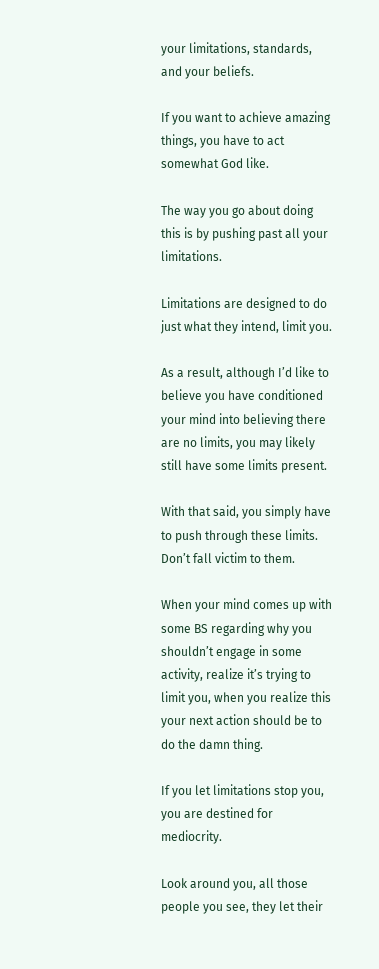your limitations, standards, and your beliefs.

If you want to achieve amazing things, you have to act somewhat God like.

The way you go about doing this is by pushing past all your limitations.

Limitations are designed to do just what they intend, limit you.

As a result, although I’d like to believe you have conditioned your mind into believing there are no limits, you may likely still have some limits present.

With that said, you simply have to push through these limits. Don’t fall victim to them.

When your mind comes up with some BS regarding why you shouldn’t engage in some activity, realize it’s trying to limit you, when you realize this your next action should be to do the damn thing.

If you let limitations stop you, you are destined for mediocrity.

Look around you, all those people you see, they let their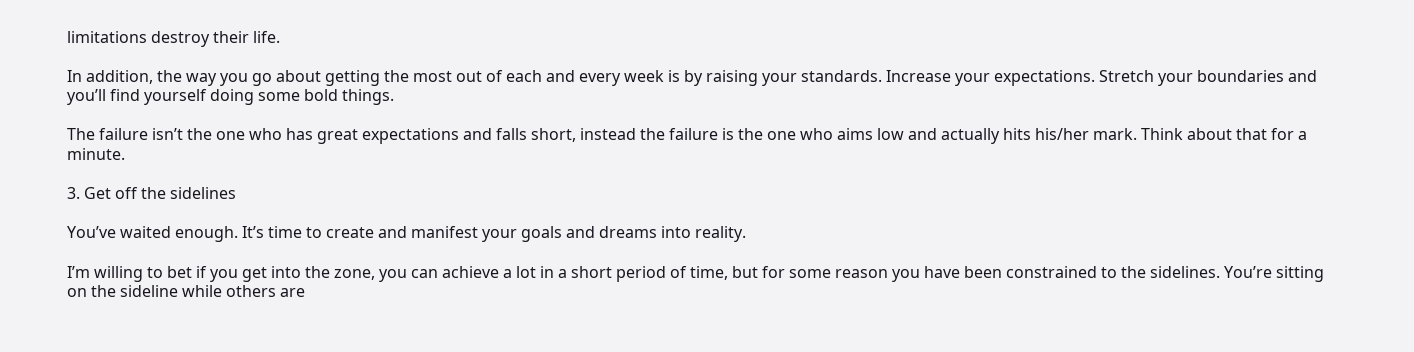limitations destroy their life.

In addition, the way you go about getting the most out of each and every week is by raising your standards. Increase your expectations. Stretch your boundaries and you’ll find yourself doing some bold things.

The failure isn’t the one who has great expectations and falls short, instead the failure is the one who aims low and actually hits his/her mark. Think about that for a minute.

3. Get off the sidelines

You’ve waited enough. It’s time to create and manifest your goals and dreams into reality.

I’m willing to bet if you get into the zone, you can achieve a lot in a short period of time, but for some reason you have been constrained to the sidelines. You’re sitting on the sideline while others are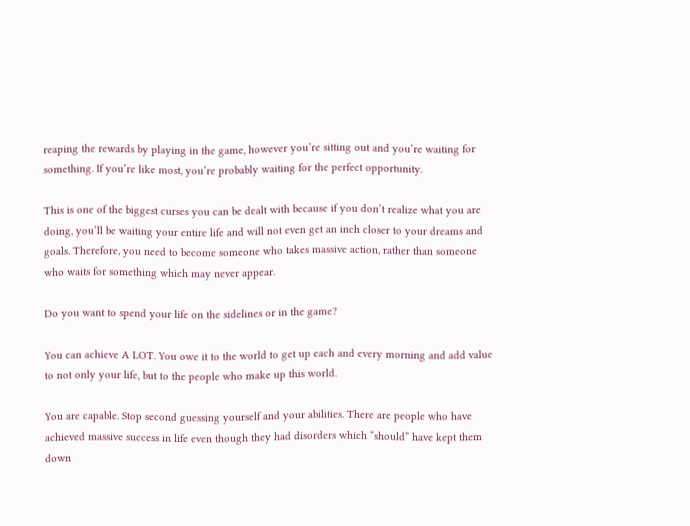reaping the rewards by playing in the game, however you’re sitting out and you’re waiting for something. If you’re like most, you’re probably waiting for the perfect opportunity.

This is one of the biggest curses you can be dealt with because if you don’t realize what you are doing, you’ll be waiting your entire life and will not even get an inch closer to your dreams and goals. Therefore, you need to become someone who takes massive action, rather than someone who waits for something which may never appear.

Do you want to spend your life on the sidelines or in the game?

You can achieve A LOT. You owe it to the world to get up each and every morning and add value to not only your life, but to the people who make up this world.

You are capable. Stop second guessing yourself and your abilities. There are people who have achieved massive success in life even though they had disorders which “should” have kept them down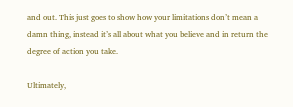and out. This just goes to show how your limitations don’t mean a damn thing, instead it’s all about what you believe and in return the degree of action you take.

Ultimately,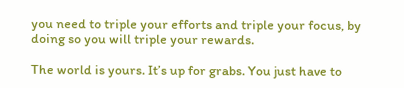you need to triple your efforts and triple your focus, by doing so you will triple your rewards.

The world is yours. It’s up for grabs. You just have to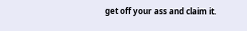get off your ass and claim it.